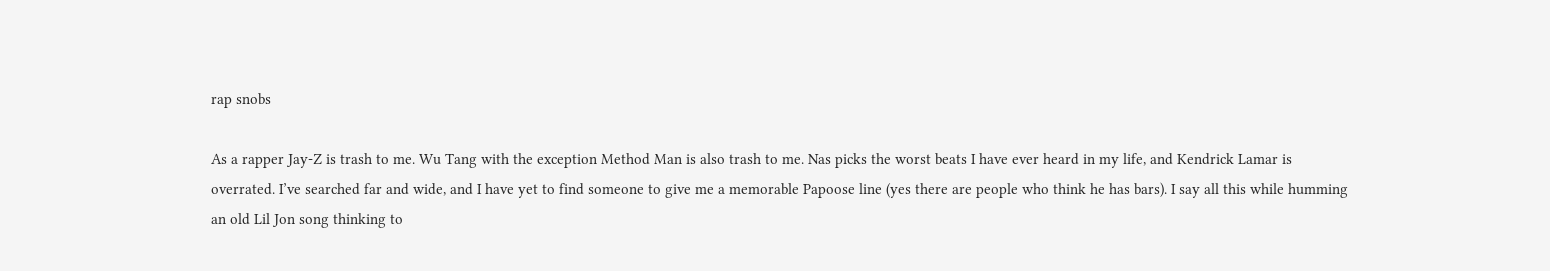rap snobs

As a rapper Jay-Z is trash to me. Wu Tang with the exception Method Man is also trash to me. Nas picks the worst beats I have ever heard in my life, and Kendrick Lamar is overrated. I’ve searched far and wide, and I have yet to find someone to give me a memorable Papoose line (yes there are people who think he has bars). I say all this while humming an old Lil Jon song thinking to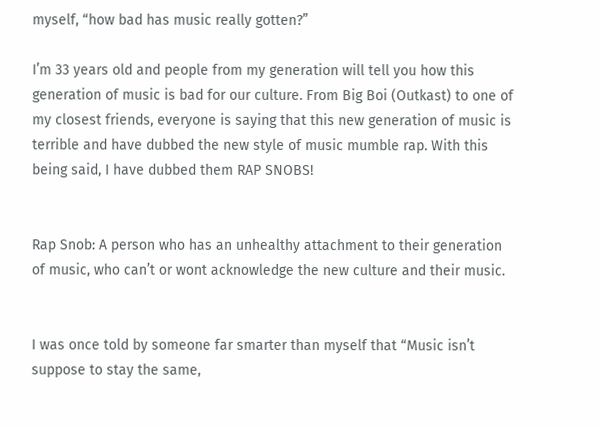myself, “how bad has music really gotten?”

I’m 33 years old and people from my generation will tell you how this generation of music is bad for our culture. From Big Boi (Outkast) to one of my closest friends, everyone is saying that this new generation of music is terrible and have dubbed the new style of music mumble rap. With this being said, I have dubbed them RAP SNOBS!


Rap Snob: A person who has an unhealthy attachment to their generation of music, who can’t or wont acknowledge the new culture and their music.


I was once told by someone far smarter than myself that “Music isn’t suppose to stay the same,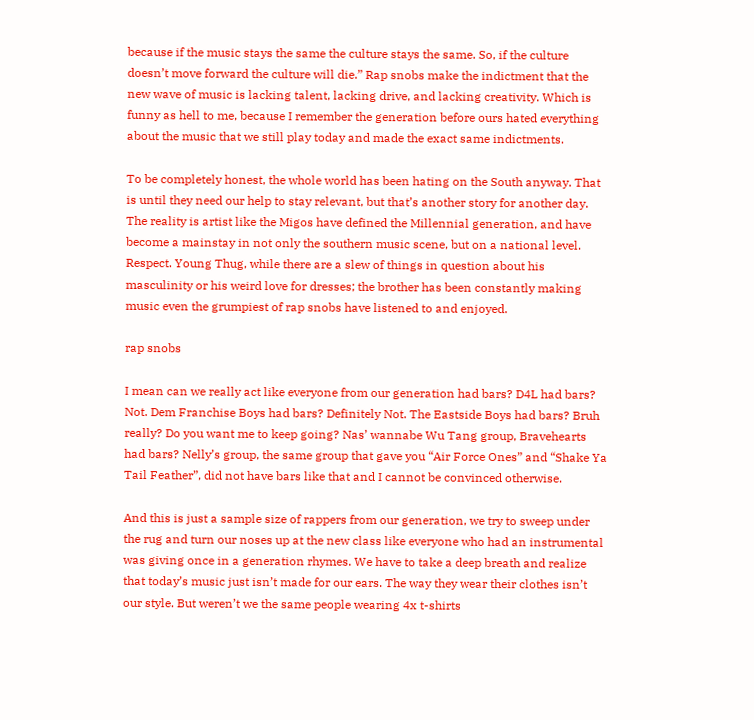because if the music stays the same the culture stays the same. So, if the culture doesn’t move forward the culture will die.” Rap snobs make the indictment that the new wave of music is lacking talent, lacking drive, and lacking creativity. Which is funny as hell to me, because I remember the generation before ours hated everything about the music that we still play today and made the exact same indictments.

To be completely honest, the whole world has been hating on the South anyway. That is until they need our help to stay relevant, but that’s another story for another day. The reality is artist like the Migos have defined the Millennial generation, and have become a mainstay in not only the southern music scene, but on a national level. Respect. Young Thug, while there are a slew of things in question about his masculinity or his weird love for dresses; the brother has been constantly making music even the grumpiest of rap snobs have listened to and enjoyed.

rap snobs

I mean can we really act like everyone from our generation had bars? D4L had bars? Not. Dem Franchise Boys had bars? Definitely Not. The Eastside Boys had bars? Bruh really? Do you want me to keep going? Nas’ wannabe Wu Tang group, Bravehearts had bars? Nelly’s group, the same group that gave you “Air Force Ones” and “Shake Ya Tail Feather”, did not have bars like that and I cannot be convinced otherwise.

And this is just a sample size of rappers from our generation, we try to sweep under the rug and turn our noses up at the new class like everyone who had an instrumental was giving once in a generation rhymes. We have to take a deep breath and realize that today’s music just isn’t made for our ears. The way they wear their clothes isn’t our style. But weren’t we the same people wearing 4x t-shirts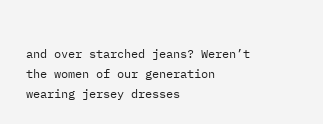and over starched jeans? Weren’t the women of our generation wearing jersey dresses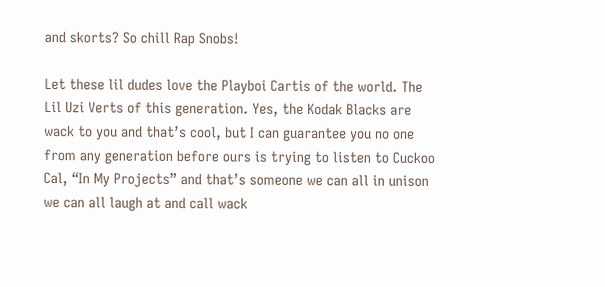and skorts? So chill Rap Snobs!

Let these lil dudes love the Playboi Cartis of the world. The Lil Uzi Verts of this generation. Yes, the Kodak Blacks are wack to you and that’s cool, but I can guarantee you no one from any generation before ours is trying to listen to Cuckoo Cal, “In My Projects” and that’s someone we can all in unison we can all laugh at and call wack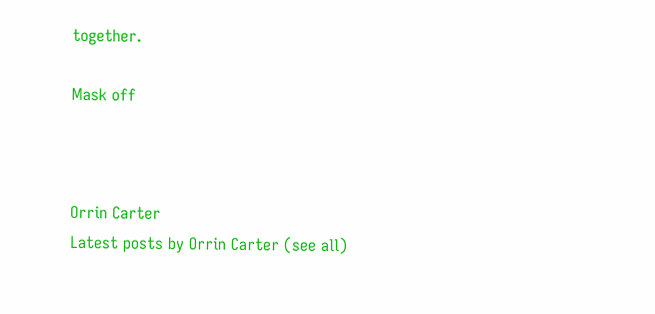together.

Mask off



Orrin Carter
Latest posts by Orrin Carter (see all)